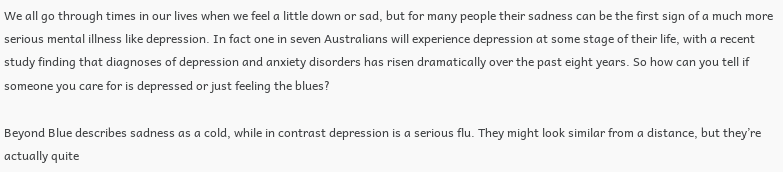We all go through times in our lives when we feel a little down or sad, but for many people their sadness can be the first sign of a much more serious mental illness like depression. In fact one in seven Australians will experience depression at some stage of their life, with a recent study finding that diagnoses of depression and anxiety disorders has risen dramatically over the past eight years. So how can you tell if someone you care for is depressed or just feeling the blues?

Beyond Blue describes sadness as a cold, while in contrast depression is a serious flu. They might look similar from a distance, but they’re actually quite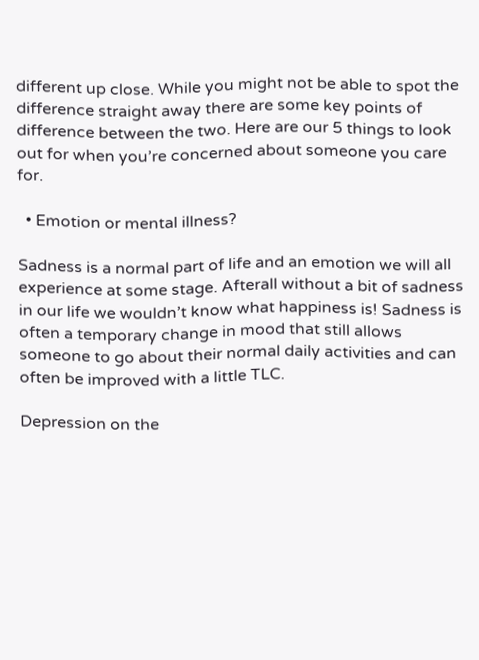different up close. While you might not be able to spot the difference straight away there are some key points of difference between the two. Here are our 5 things to look out for when you’re concerned about someone you care for.

  • Emotion or mental illness?

Sadness is a normal part of life and an emotion we will all experience at some stage. Afterall without a bit of sadness in our life we wouldn’t know what happiness is! Sadness is often a temporary change in mood that still allows someone to go about their normal daily activities and can often be improved with a little TLC.

Depression on the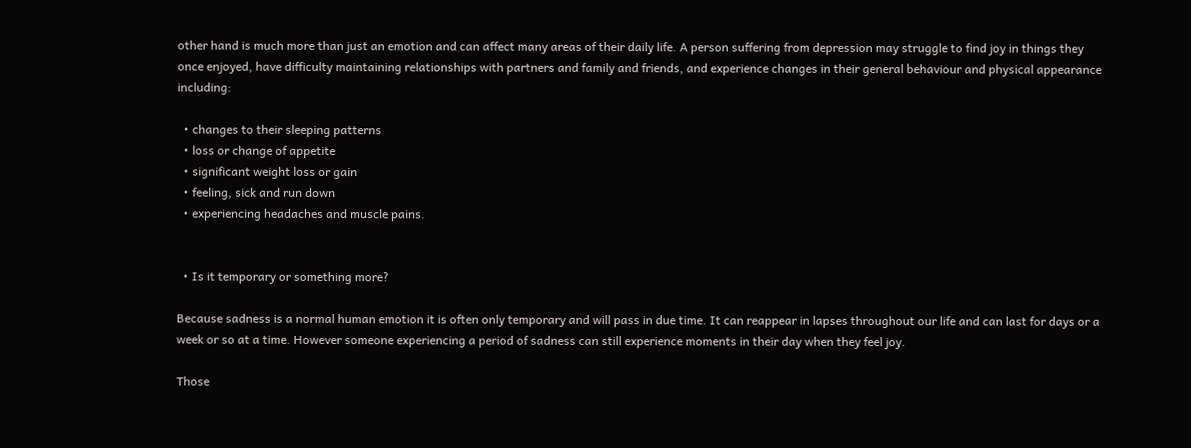other hand is much more than just an emotion and can affect many areas of their daily life. A person suffering from depression may struggle to find joy in things they once enjoyed, have difficulty maintaining relationships with partners and family and friends, and experience changes in their general behaviour and physical appearance including:

  • changes to their sleeping patterns
  • loss or change of appetite
  • significant weight loss or gain
  • feeling, sick and run down
  • experiencing headaches and muscle pains.


  • Is it temporary or something more?

Because sadness is a normal human emotion it is often only temporary and will pass in due time. It can reappear in lapses throughout our life and can last for days or a week or so at a time. However someone experiencing a period of sadness can still experience moments in their day when they feel joy.

Those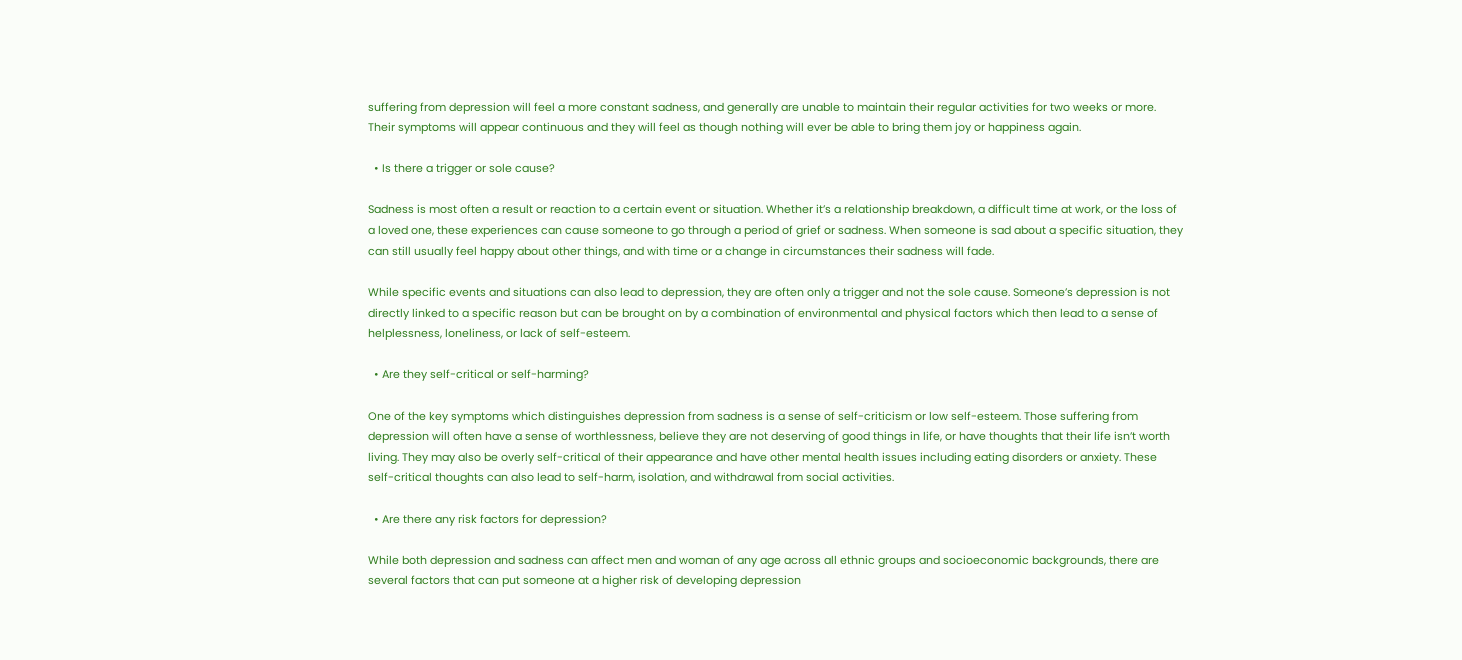suffering from depression will feel a more constant sadness, and generally are unable to maintain their regular activities for two weeks or more. Their symptoms will appear continuous and they will feel as though nothing will ever be able to bring them joy or happiness again.

  • Is there a trigger or sole cause?

Sadness is most often a result or reaction to a certain event or situation. Whether it’s a relationship breakdown, a difficult time at work, or the loss of a loved one, these experiences can cause someone to go through a period of grief or sadness. When someone is sad about a specific situation, they can still usually feel happy about other things, and with time or a change in circumstances their sadness will fade.

While specific events and situations can also lead to depression, they are often only a trigger and not the sole cause. Someone’s depression is not directly linked to a specific reason but can be brought on by a combination of environmental and physical factors which then lead to a sense of helplessness, loneliness, or lack of self-esteem.

  • Are they self-critical or self-harming?

One of the key symptoms which distinguishes depression from sadness is a sense of self-criticism or low self-esteem. Those suffering from depression will often have a sense of worthlessness, believe they are not deserving of good things in life, or have thoughts that their life isn’t worth living. They may also be overly self-critical of their appearance and have other mental health issues including eating disorders or anxiety. These self-critical thoughts can also lead to self-harm, isolation, and withdrawal from social activities.

  • Are there any risk factors for depression?

While both depression and sadness can affect men and woman of any age across all ethnic groups and socioeconomic backgrounds, there are several factors that can put someone at a higher risk of developing depression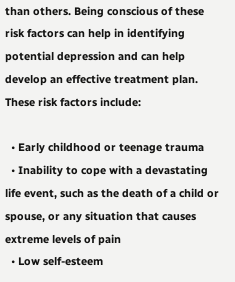than others. Being conscious of these risk factors can help in identifying potential depression and can help develop an effective treatment plan.  These risk factors include:

  • Early childhood or teenage trauma
  • Inability to cope with a devastating life event, such as the death of a child or spouse, or any situation that causes extreme levels of pain
  • Low self-esteem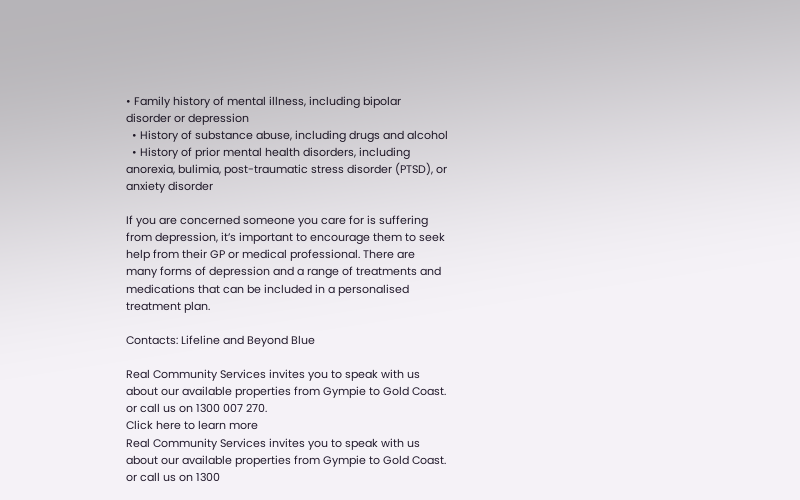• Family history of mental illness, including bipolar disorder or depression
  • History of substance abuse, including drugs and alcohol
  • History of prior mental health disorders, including anorexia, bulimia, post-traumatic stress disorder (PTSD), or anxiety disorder

If you are concerned someone you care for is suffering from depression, it’s important to encourage them to seek help from their GP or medical professional. There are many forms of depression and a range of treatments and medications that can be included in a personalised treatment plan.

Contacts: Lifeline and Beyond Blue

Real Community Services invites you to speak with us about our available properties from Gympie to Gold Coast.
or call us on 1300 007 270.
Click here to learn more
Real Community Services invites you to speak with us about our available properties from Gympie to Gold Coast.
or call us on 1300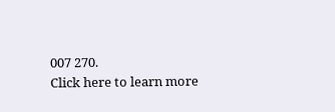007 270.
Click here to learn more